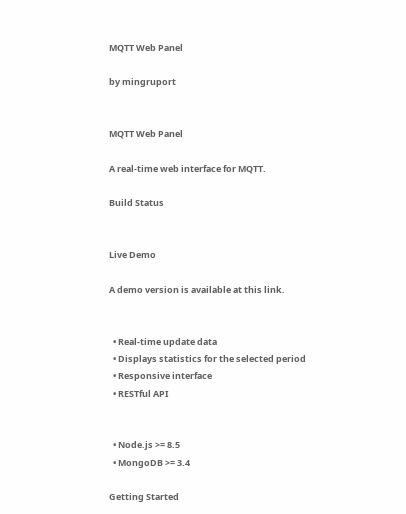MQTT Web Panel

by mingruport


MQTT Web Panel

A real-time web interface for MQTT.

Build Status


Live Demo

A demo version is available at this link.


  • Real-time update data
  • Displays statistics for the selected period
  • Responsive interface
  • RESTful API


  • Node.js >= 8.5
  • MongoDB >= 3.4

Getting Started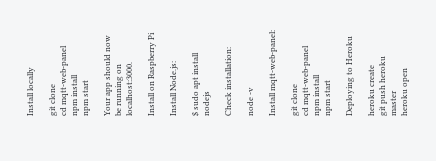Install locally

git clone
cd mqtt-web-panel
npm install
npm start

Your app should now be running on localhost:3000.

Install on Raspberry Pi

Install Node.js:

$ sudo apt install nodejs

Check installation:

node -v

Install mqtt-web-panel:

git clone
cd mqtt-web-panel
npm install
npm start

Deploying to Heroku

heroku create
git push heroku master
heroku open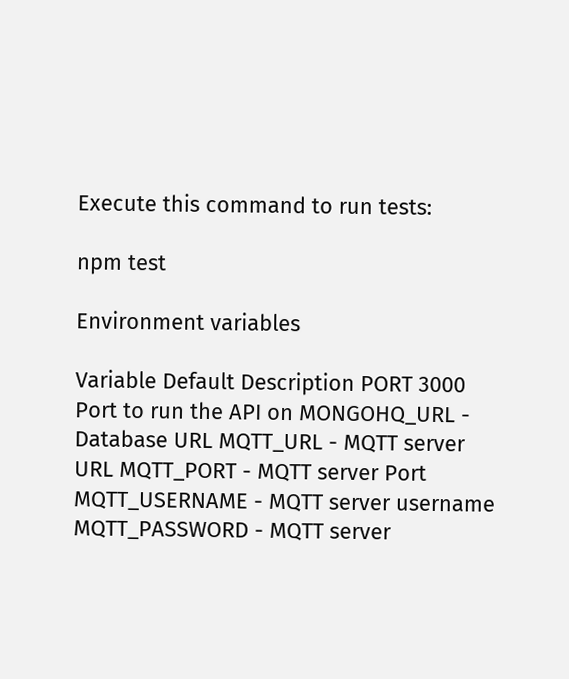Execute this command to run tests:

npm test

Environment variables

Variable Default Description PORT 3000 Port to run the API on MONGOHQ_URL - Database URL MQTT_URL - MQTT server URL MQTT_PORT - MQTT server Port MQTT_USERNAME - MQTT server username MQTT_PASSWORD - MQTT server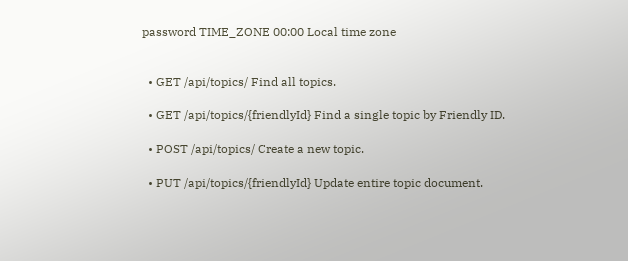password TIME_ZONE 00:00 Local time zone


  • GET /api/topics/ Find all topics.

  • GET /api/topics/{friendlyId} Find a single topic by Friendly ID.

  • POST /api/topics/ Create a new topic.

  • PUT /api/topics/{friendlyId} Update entire topic document.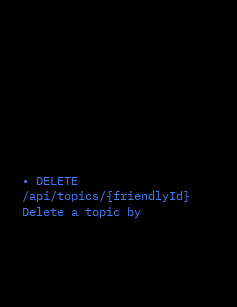• DELETE /api/topics/{friendlyId} Delete a topic by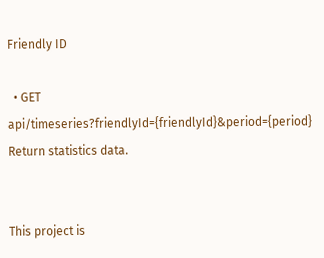Friendly ID

  • GET api/timeseries?friendlyId={friendlyId}&period={period} Return statistics data.


This project is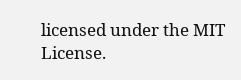licensed under the MIT License.